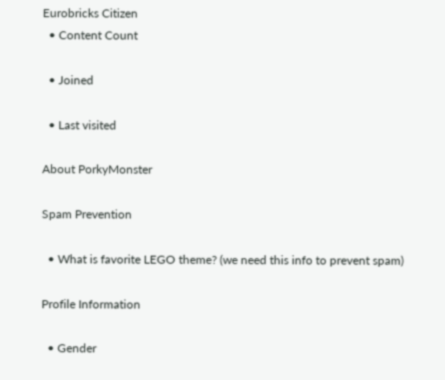Eurobricks Citizen
  • Content Count

  • Joined

  • Last visited

About PorkyMonster

Spam Prevention

  • What is favorite LEGO theme? (we need this info to prevent spam)

Profile Information

  • Gender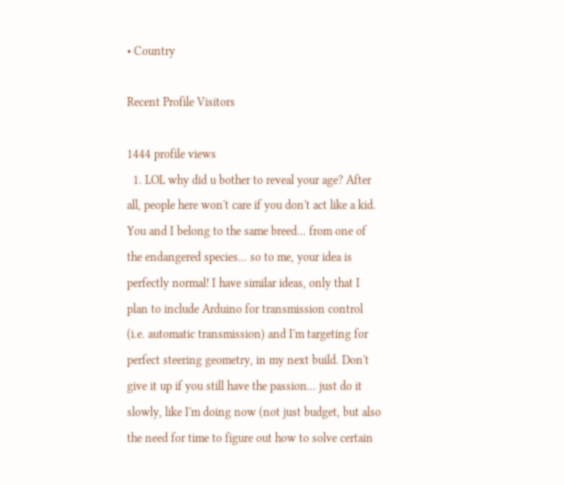• Country

Recent Profile Visitors

1444 profile views
  1. LOL why did u bother to reveal your age? After all, people here won't care if you don't act like a kid. You and I belong to the same breed... from one of the endangered species... so to me, your idea is perfectly normal! I have similar ideas, only that I plan to include Arduino for transmission control (i.e. automatic transmission) and I'm targeting for perfect steering geometry, in my next build. Don't give it up if you still have the passion... just do it slowly, like I'm doing now (not just budget, but also the need for time to figure out how to solve certain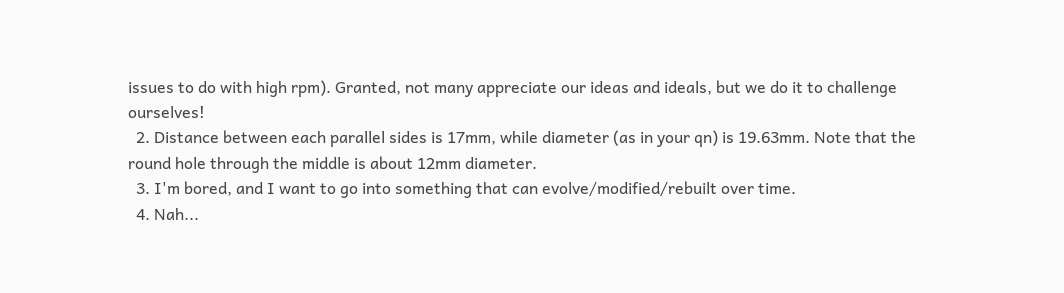issues to do with high rpm). Granted, not many appreciate our ideas and ideals, but we do it to challenge ourselves!
  2. Distance between each parallel sides is 17mm, while diameter (as in your qn) is 19.63mm. Note that the round hole through the middle is about 12mm diameter.
  3. I'm bored, and I want to go into something that can evolve/modified/rebuilt over time.
  4. Nah...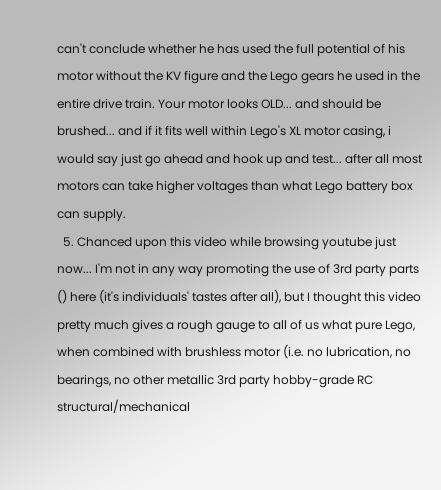can't conclude whether he has used the full potential of his motor without the KV figure and the Lego gears he used in the entire drive train. Your motor looks OLD... and should be brushed... and if it fits well within Lego's XL motor casing, i would say just go ahead and hook up and test... after all most motors can take higher voltages than what Lego battery box can supply.
  5. Chanced upon this video while browsing youtube just now... I'm not in any way promoting the use of 3rd party parts () here (it's individuals' tastes after all), but I thought this video pretty much gives a rough gauge to all of us what pure Lego, when combined with brushless motor (i.e. no lubrication, no bearings, no other metallic 3rd party hobby-grade RC structural/mechanical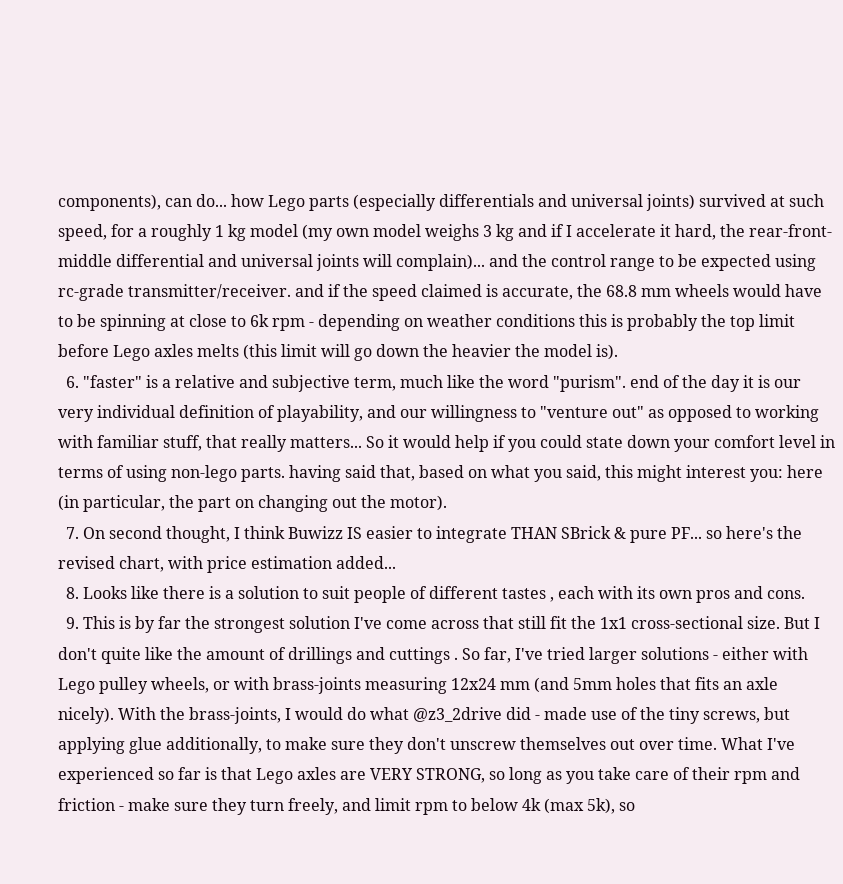components), can do... how Lego parts (especially differentials and universal joints) survived at such speed, for a roughly 1 kg model (my own model weighs 3 kg and if I accelerate it hard, the rear-front-middle differential and universal joints will complain)... and the control range to be expected using rc-grade transmitter/receiver. and if the speed claimed is accurate, the 68.8 mm wheels would have to be spinning at close to 6k rpm - depending on weather conditions this is probably the top limit before Lego axles melts (this limit will go down the heavier the model is).
  6. "faster" is a relative and subjective term, much like the word "purism". end of the day it is our very individual definition of playability, and our willingness to "venture out" as opposed to working with familiar stuff, that really matters... So it would help if you could state down your comfort level in terms of using non-lego parts. having said that, based on what you said, this might interest you: here (in particular, the part on changing out the motor).
  7. On second thought, I think Buwizz IS easier to integrate THAN SBrick & pure PF... so here's the revised chart, with price estimation added...
  8. Looks like there is a solution to suit people of different tastes , each with its own pros and cons.
  9. This is by far the strongest solution I've come across that still fit the 1x1 cross-sectional size. But I don't quite like the amount of drillings and cuttings . So far, I've tried larger solutions - either with Lego pulley wheels, or with brass-joints measuring 12x24 mm (and 5mm holes that fits an axle nicely). With the brass-joints, I would do what @z3_2drive did - made use of the tiny screws, but applying glue additionally, to make sure they don't unscrew themselves out over time. What I've experienced so far is that Lego axles are VERY STRONG, so long as you take care of their rpm and friction - make sure they turn freely, and limit rpm to below 4k (max 5k), so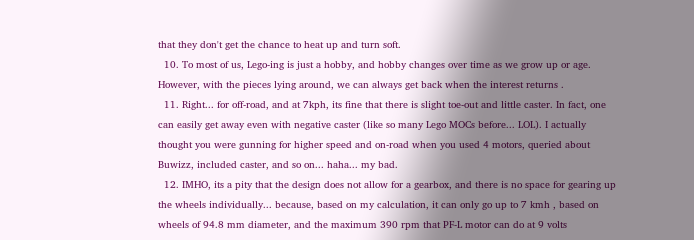that they don't get the chance to heat up and turn soft.
  10. To most of us, Lego-ing is just a hobby, and hobby changes over time as we grow up or age. However, with the pieces lying around, we can always get back when the interest returns .
  11. Right... for off-road, and at 7kph, its fine that there is slight toe-out and little caster. In fact, one can easily get away even with negative caster (like so many Lego MOCs before... LOL). I actually thought you were gunning for higher speed and on-road when you used 4 motors, queried about Buwizz, included caster, and so on... haha... my bad.
  12. IMHO, its a pity that the design does not allow for a gearbox, and there is no space for gearing up the wheels individually... because, based on my calculation, it can only go up to 7 kmh , based on wheels of 94.8 mm diameter, and the maximum 390 rpm that PF-L motor can do at 9 volts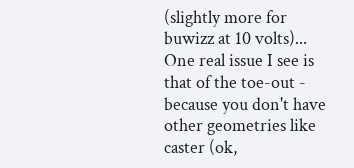(slightly more for buwizz at 10 volts)... One real issue I see is that of the toe-out - because you don't have other geometries like caster (ok,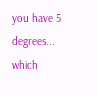you have 5 degrees... which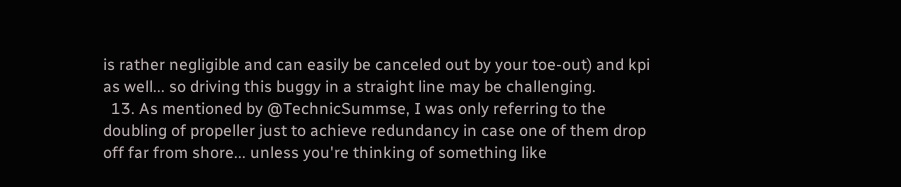is rather negligible and can easily be canceled out by your toe-out) and kpi as well... so driving this buggy in a straight line may be challenging.
  13. As mentioned by @TechnicSummse, I was only referring to the doubling of propeller just to achieve redundancy in case one of them drop off far from shore... unless you're thinking of something like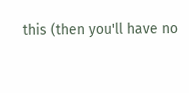this (then you'll have no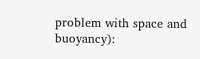problem with space and buoyancy):